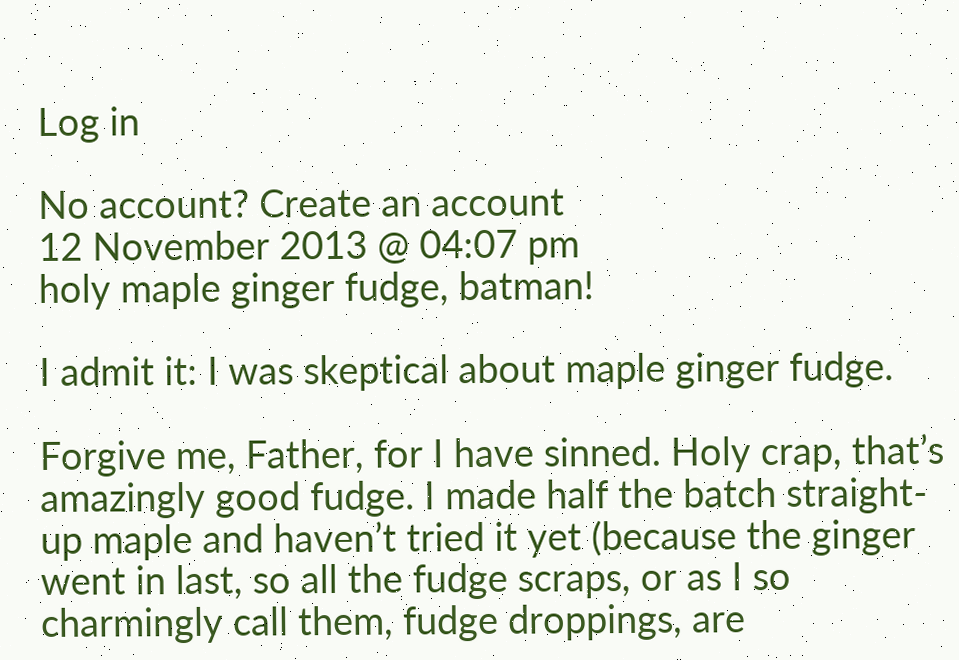Log in

No account? Create an account
12 November 2013 @ 04:07 pm
holy maple ginger fudge, batman!

I admit it: I was skeptical about maple ginger fudge.

Forgive me, Father, for I have sinned. Holy crap, that’s amazingly good fudge. I made half the batch straight-up maple and haven’t tried it yet (because the ginger went in last, so all the fudge scraps, or as I so charmingly call them, fudge droppings, are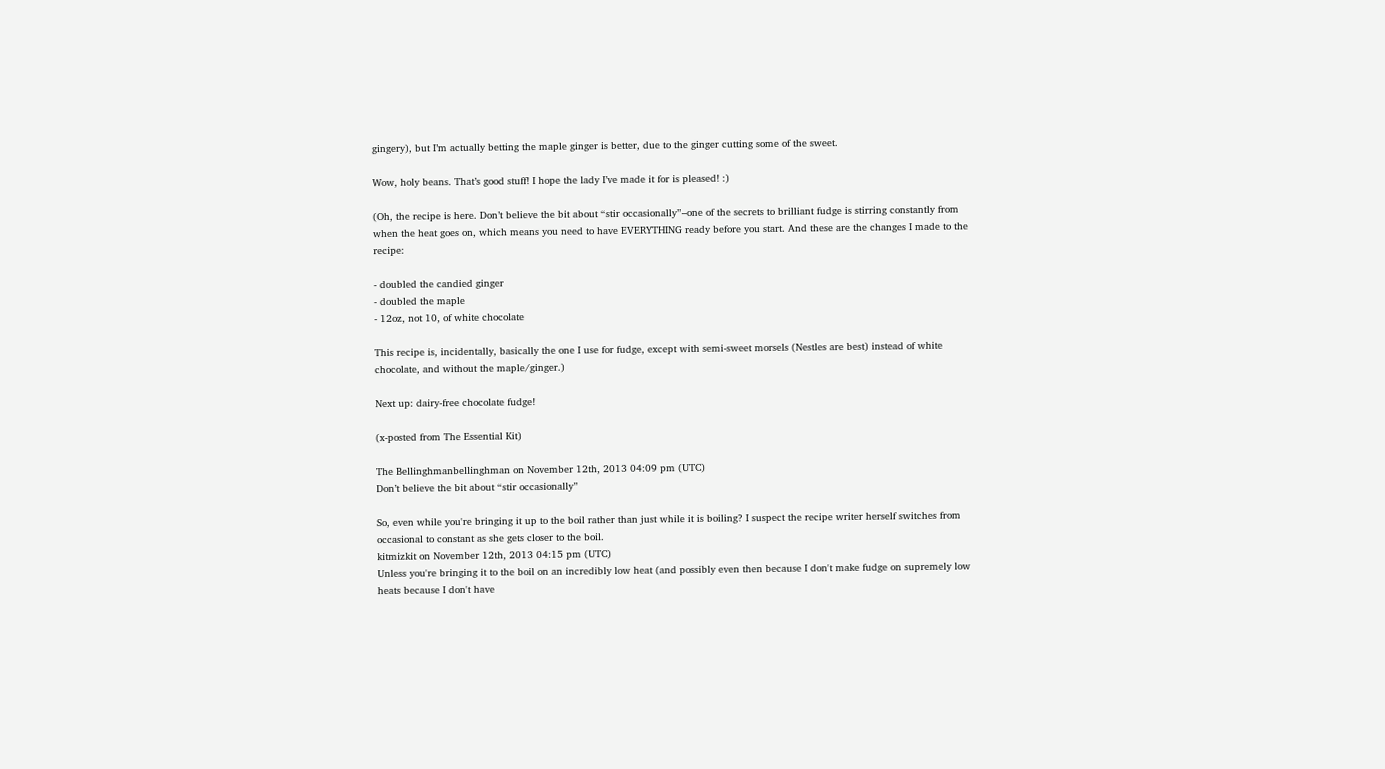gingery), but I’m actually betting the maple ginger is better, due to the ginger cutting some of the sweet.

Wow, holy beans. That’s good stuff! I hope the lady I’ve made it for is pleased! :)

(Oh, the recipe is here. Don’t believe the bit about “stir occasionally”–one of the secrets to brilliant fudge is stirring constantly from when the heat goes on, which means you need to have EVERYTHING ready before you start. And these are the changes I made to the recipe:

- doubled the candied ginger
- doubled the maple
- 12oz, not 10, of white chocolate

This recipe is, incidentally, basically the one I use for fudge, except with semi-sweet morsels (Nestles are best) instead of white chocolate, and without the maple/ginger.)

Next up: dairy-free chocolate fudge!

(x-posted from The Essential Kit)

The Bellinghmanbellinghman on November 12th, 2013 04:09 pm (UTC)
Don’t believe the bit about “stir occasionally”

So, even while you're bringing it up to the boil rather than just while it is boiling? I suspect the recipe writer herself switches from occasional to constant as she gets closer to the boil.
kitmizkit on November 12th, 2013 04:15 pm (UTC)
Unless you're bringing it to the boil on an incredibly low heat (and possibly even then because I don't make fudge on supremely low heats because I don't have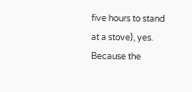five hours to stand at a stove), yes. Because the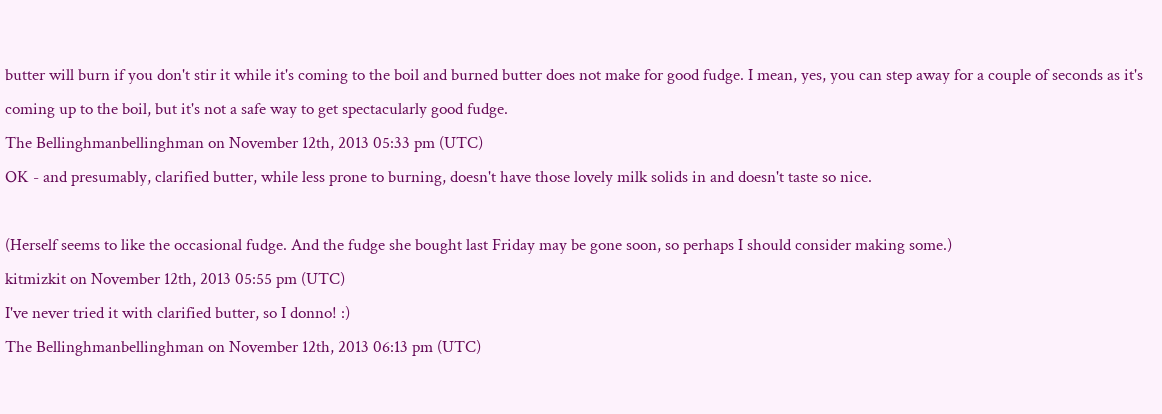butter will burn if you don't stir it while it's coming to the boil and burned butter does not make for good fudge. I mean, yes, you can step away for a couple of seconds as it's coming up to the boil, but it's not a safe way to get spectacularly good fudge.
The Bellinghmanbellinghman on November 12th, 2013 05:33 pm (UTC)
OK - and presumably, clarified butter, while less prone to burning, doesn't have those lovely milk solids in and doesn't taste so nice.

(Herself seems to like the occasional fudge. And the fudge she bought last Friday may be gone soon, so perhaps I should consider making some.)
kitmizkit on November 12th, 2013 05:55 pm (UTC)
I've never tried it with clarified butter, so I donno! :)
The Bellinghmanbellinghman on November 12th, 2013 06:13 pm (UTC)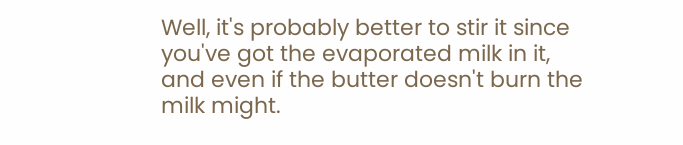Well, it's probably better to stir it since you've got the evaporated milk in it, and even if the butter doesn't burn the milk might.